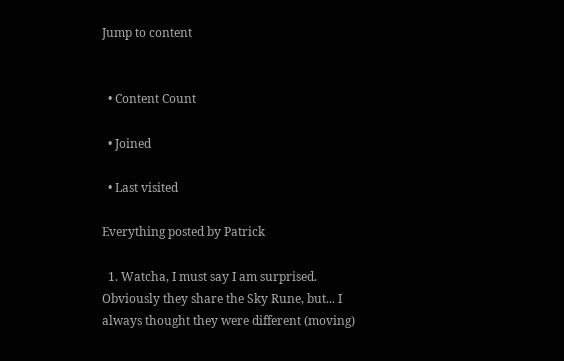Jump to content


  • Content Count

  • Joined

  • Last visited

Everything posted by Patrick

  1. Watcha, I must say I am surprised. Obviously they share the Sky Rune, but... I always thought they were different (moving)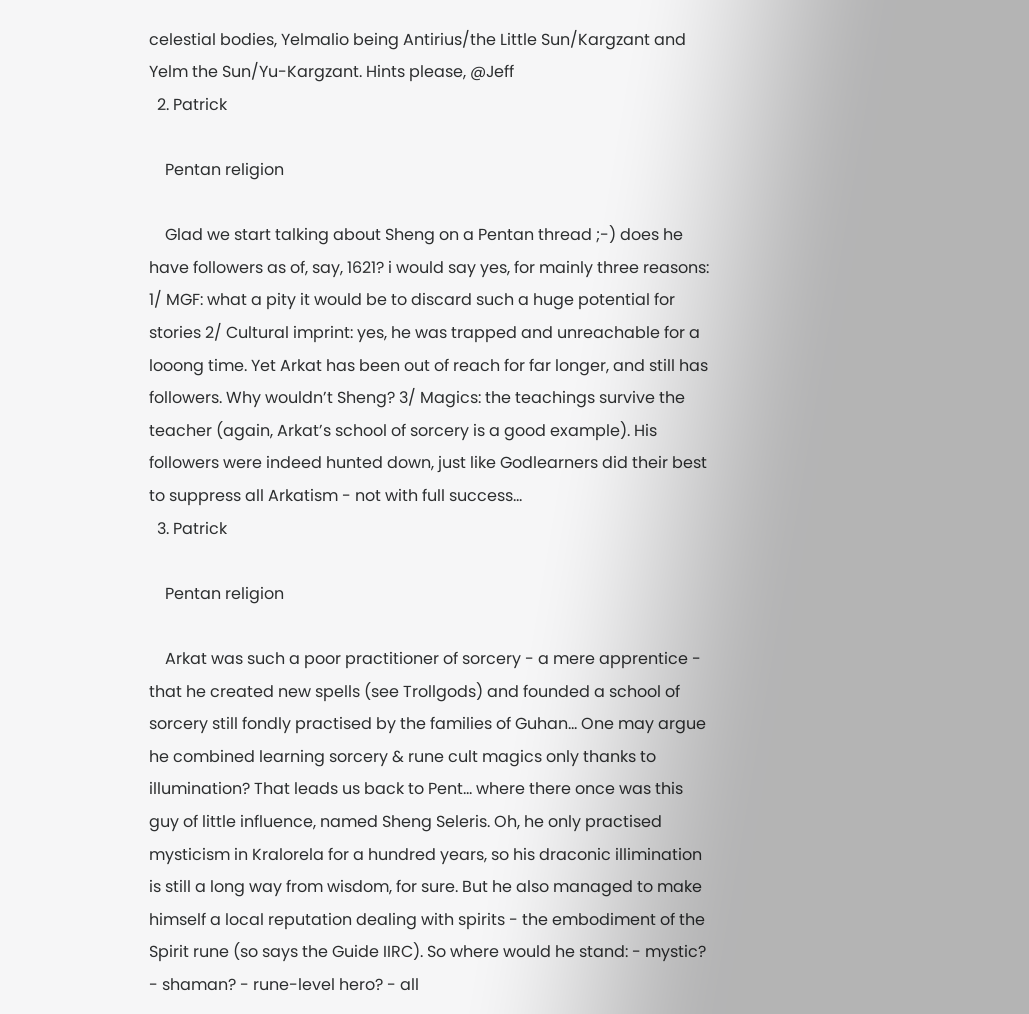celestial bodies, Yelmalio being Antirius/the Little Sun/Kargzant and Yelm the Sun/Yu-Kargzant. Hints please, @Jeff
  2. Patrick

    Pentan religion

    Glad we start talking about Sheng on a Pentan thread ;-) does he have followers as of, say, 1621? i would say yes, for mainly three reasons: 1/ MGF: what a pity it would be to discard such a huge potential for stories 2/ Cultural imprint: yes, he was trapped and unreachable for a looong time. Yet Arkat has been out of reach for far longer, and still has followers. Why wouldn’t Sheng? 3/ Magics: the teachings survive the teacher (again, Arkat’s school of sorcery is a good example). His followers were indeed hunted down, just like Godlearners did their best to suppress all Arkatism - not with full success...
  3. Patrick

    Pentan religion

    Arkat was such a poor practitioner of sorcery - a mere apprentice - that he created new spells (see Trollgods) and founded a school of sorcery still fondly practised by the families of Guhan... One may argue he combined learning sorcery & rune cult magics only thanks to illumination? That leads us back to Pent... where there once was this guy of little influence, named Sheng Seleris. Oh, he only practised mysticism in Kralorela for a hundred years, so his draconic illimination is still a long way from wisdom, for sure. But he also managed to make himself a local reputation dealing with spirits - the embodiment of the Spirit rune (so says the Guide IIRC). So where would he stand: - mystic? - shaman? - rune-level hero? - all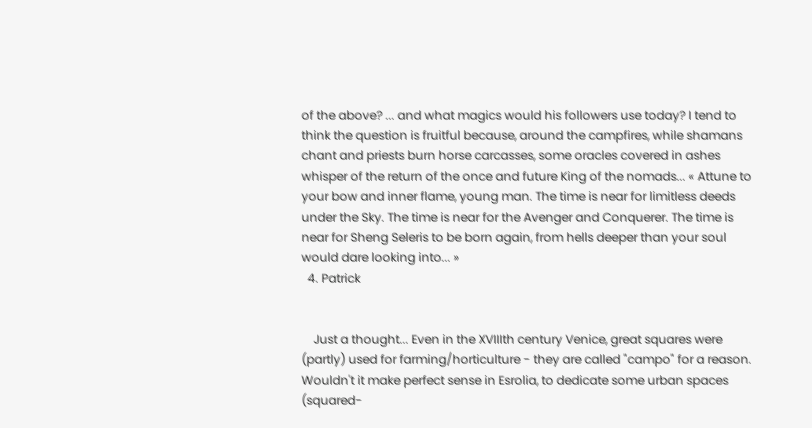of the above? ... and what magics would his followers use today? I tend to think the question is fruitful because, around the campfires, while shamans chant and priests burn horse carcasses, some oracles covered in ashes whisper of the return of the once and future King of the nomads... « Attune to your bow and inner flame, young man. The time is near for limitless deeds under the Sky. The time is near for the Avenger and Conquerer. The time is near for Sheng Seleris to be born again, from hells deeper than your soul would dare looking into... »
  4. Patrick


    Just a thought... Even in the XVIIIth century Venice, great squares were (partly) used for farming/horticulture - they are called "campo" for a reason. Wouldn't it make perfect sense in Esrolia, to dedicate some urban spaces (squared-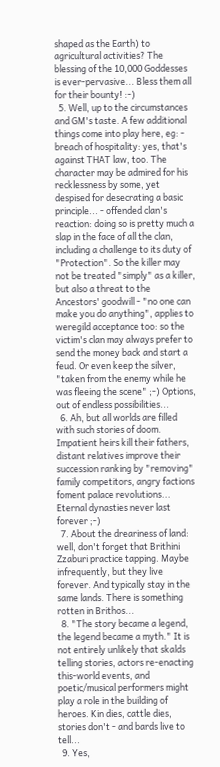shaped as the Earth) to agricultural activities? The blessing of the 10,000 Goddesses is ever-pervasive... Bless them all for their bounty! :-)
  5. Well, up to the circumstances and GM's taste. A few additional things come into play here, eg: - breach of hospitality: yes, that's against THAT law, too. The character may be admired for his recklessness by some, yet despised for desecrating a basic principle... - offended clan's reaction: doing so is pretty much a slap in the face of all the clan, including a challenge to its duty of "Protection". So the killer may not be treated "simply" as a killer, but also a threat to the Ancestors' goodwill - "no one can make you do anything", applies to weregild acceptance too: so the victim's clan may always prefer to send the money back and start a feud. Or even keep the silver, "taken from the enemy while he was fleeing the scene" ;-) Options, out of endless possibilities...
  6. Ah, but all worlds are filled with such stories of doom. Impatient heirs kill their fathers, distant relatives improve their succession ranking by "removing" family competitors, angry factions foment palace revolutions... Eternal dynasties never last forever ;-)
  7. About the dreariness of land: well, don't forget that Brithini Zzaburi practice tapping. Maybe infrequently, but they live forever. And typically stay in the same lands. There is something rotten in Brithos...
  8. "The story became a legend, the legend became a myth." It is not entirely unlikely that skalds telling stories, actors re-enacting this-world events, and poetic/musical performers might play a role in the building of heroes. Kin dies, cattle dies, stories don't - and bards live to tell...
  9. Yes,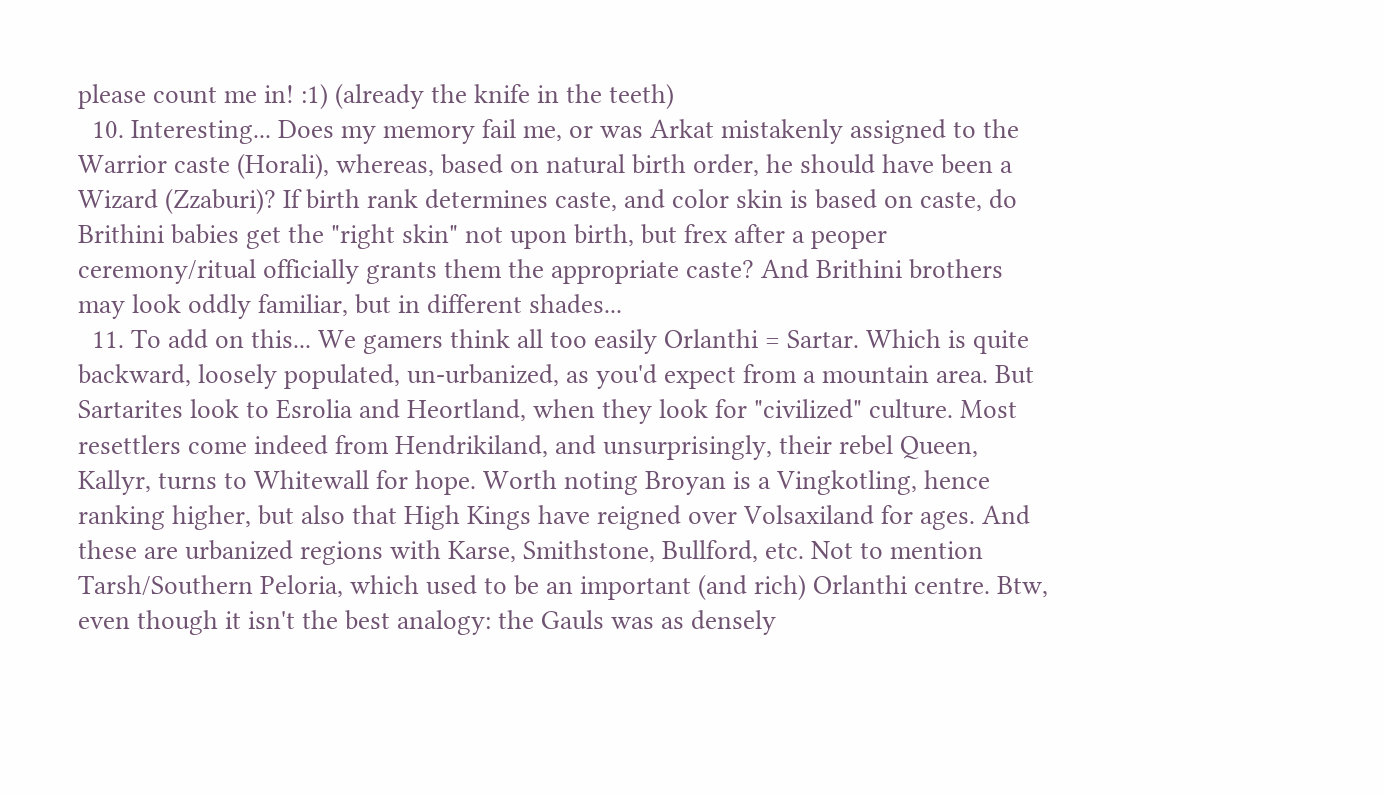please count me in! :1) (already the knife in the teeth)
  10. Interesting... Does my memory fail me, or was Arkat mistakenly assigned to the Warrior caste (Horali), whereas, based on natural birth order, he should have been a Wizard (Zzaburi)? If birth rank determines caste, and color skin is based on caste, do Brithini babies get the "right skin" not upon birth, but frex after a peoper ceremony/ritual officially grants them the appropriate caste? And Brithini brothers may look oddly familiar, but in different shades...
  11. To add on this... We gamers think all too easily Orlanthi = Sartar. Which is quite backward, loosely populated, un-urbanized, as you'd expect from a mountain area. But Sartarites look to Esrolia and Heortland, when they look for "civilized" culture. Most resettlers come indeed from Hendrikiland, and unsurprisingly, their rebel Queen, Kallyr, turns to Whitewall for hope. Worth noting Broyan is a Vingkotling, hence ranking higher, but also that High Kings have reigned over Volsaxiland for ages. And these are urbanized regions with Karse, Smithstone, Bullford, etc. Not to mention Tarsh/Southern Peloria, which used to be an important (and rich) Orlanthi centre. Btw, even though it isn't the best analogy: the Gauls was as densely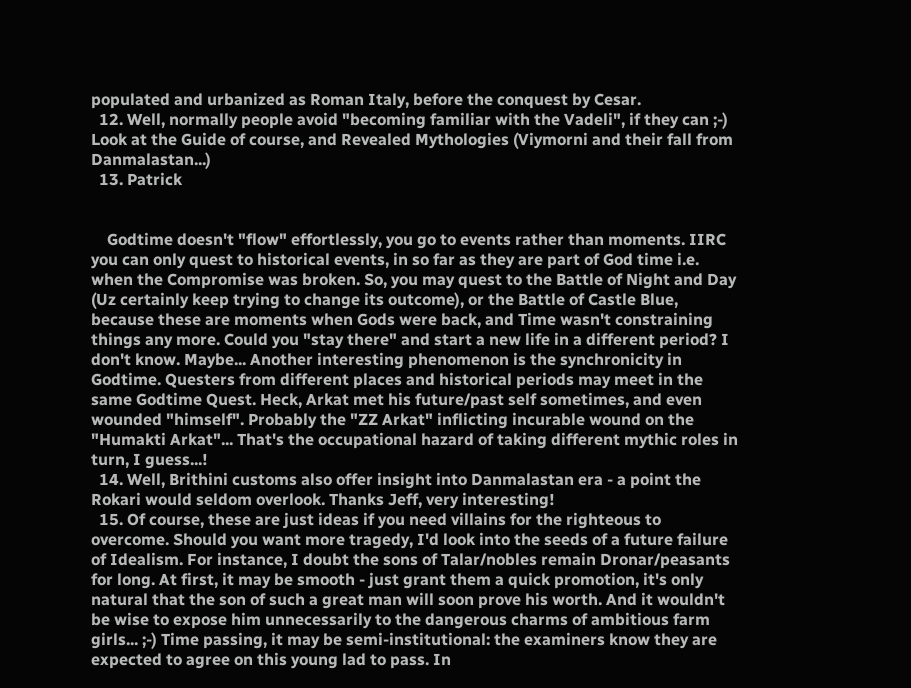populated and urbanized as Roman Italy, before the conquest by Cesar.
  12. Well, normally people avoid "becoming familiar with the Vadeli", if they can ;-) Look at the Guide of course, and Revealed Mythologies (Viymorni and their fall from Danmalastan...)
  13. Patrick


    Godtime doesn't "flow" effortlessly, you go to events rather than moments. IIRC you can only quest to historical events, in so far as they are part of God time i.e. when the Compromise was broken. So, you may quest to the Battle of Night and Day (Uz certainly keep trying to change its outcome), or the Battle of Castle Blue, because these are moments when Gods were back, and Time wasn't constraining things any more. Could you "stay there" and start a new life in a different period? I don't know. Maybe... Another interesting phenomenon is the synchronicity in Godtime. Questers from different places and historical periods may meet in the same Godtime Quest. Heck, Arkat met his future/past self sometimes, and even wounded "himself". Probably the "ZZ Arkat" inflicting incurable wound on the "Humakti Arkat"... That's the occupational hazard of taking different mythic roles in turn, I guess...!
  14. Well, Brithini customs also offer insight into Danmalastan era - a point the Rokari would seldom overlook. Thanks Jeff, very interesting!
  15. Of course, these are just ideas if you need villains for the righteous to overcome. Should you want more tragedy, I'd look into the seeds of a future failure of Idealism. For instance, I doubt the sons of Talar/nobles remain Dronar/peasants for long. At first, it may be smooth - just grant them a quick promotion, it's only natural that the son of such a great man will soon prove his worth. And it wouldn't be wise to expose him unnecessarily to the dangerous charms of ambitious farm girls... ;-) Time passing, it may be semi-institutional: the examiners know they are expected to agree on this young lad to pass. In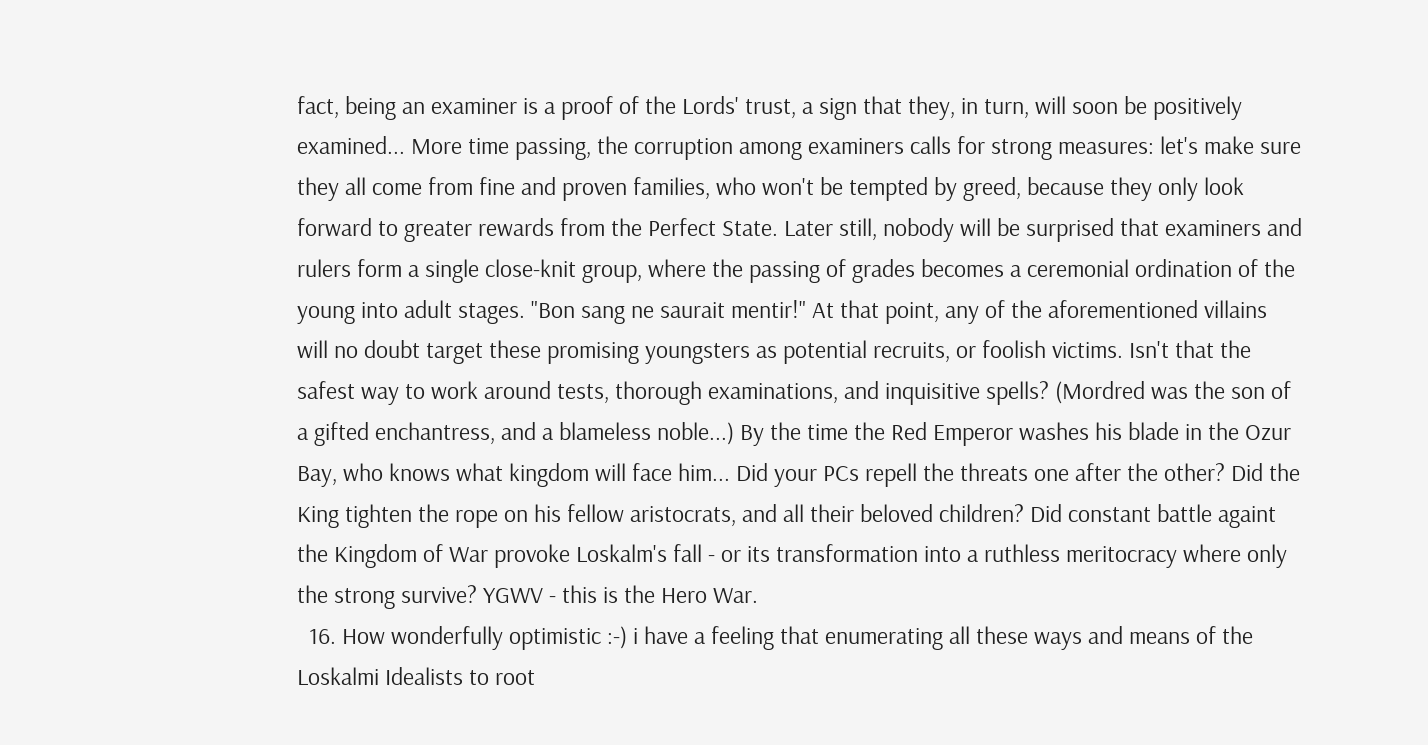fact, being an examiner is a proof of the Lords' trust, a sign that they, in turn, will soon be positively examined... More time passing, the corruption among examiners calls for strong measures: let's make sure they all come from fine and proven families, who won't be tempted by greed, because they only look forward to greater rewards from the Perfect State. Later still, nobody will be surprised that examiners and rulers form a single close-knit group, where the passing of grades becomes a ceremonial ordination of the young into adult stages. "Bon sang ne saurait mentir!" At that point, any of the aforementioned villains will no doubt target these promising youngsters as potential recruits, or foolish victims. Isn't that the safest way to work around tests, thorough examinations, and inquisitive spells? (Mordred was the son of a gifted enchantress, and a blameless noble...) By the time the Red Emperor washes his blade in the Ozur Bay, who knows what kingdom will face him... Did your PCs repell the threats one after the other? Did the King tighten the rope on his fellow aristocrats, and all their beloved children? Did constant battle againt the Kingdom of War provoke Loskalm's fall - or its transformation into a ruthless meritocracy where only the strong survive? YGWV - this is the Hero War.
  16. How wonderfully optimistic :-) i have a feeling that enumerating all these ways and means of the Loskalmi Idealists to root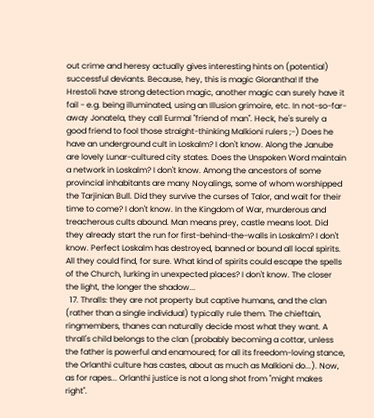out crime and heresy actually gives interesting hints on (potential) successful deviants. Because, hey, this is magic Glorantha! If the Hrestoli have strong detection magic, another magic can surely have it fail - e.g. being illuminated, using an Illusion grimoire, etc. In not-so-far-away Jonatela, they call Eurmal "friend of man". Heck, he's surely a good friend to fool those straight-thinking Malkioni rulers ;-) Does he have an underground cult in Loskalm? I don't know. Along the Janube are lovely Lunar-cultured city states. Does the Unspoken Word maintain a network in Loskalm? I don't know. Among the ancestors of some provincial inhabitants are many Noyalings, some of whom worshipped the Tarjinian Bull. Did they survive the curses of Talor, and wait for their time to come? I don't know. In the Kingdom of War, murderous and treacherous cults abound. Man means prey, castle means loot. Did they already start the run for first-behind-the-walls in Loskalm? I don't know. Perfect Loskalm has destroyed, banned or bound all local spirits. All they could find, for sure. What kind of spirits could escape the spells of the Church, lurking in unexpected places? I don't know. The closer the light, the longer the shadow...
  17. Thralls: they are not property but captive humans, and the clan (rather than a single individual) typically rule them. The chieftain, ringmembers, thanes can naturally decide most what they want. A thrall's child belongs to the clan (probably becoming a cottar, unless the father is powerful and enamoured; for all its freedom-loving stance, the Orlanthi culture has castes, about as much as Malkioni do...). Now, as for rapes... Orlanthi justice is not a long shot from "might makes right".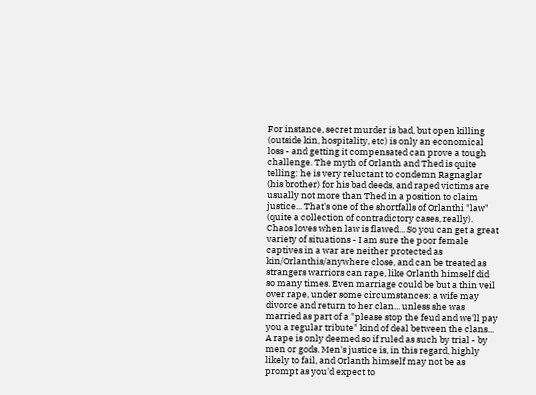For instance, secret murder is bad, but open killing (outside kin, hospitality, etc) is only an economical loss - and getting it compensated can prove a tough challenge. The myth of Orlanth and Thed is quite telling: he is very reluctant to condemn Ragnaglar (his brother) for his bad deeds, and raped victims are usually not more than Thed in a position to claim justice... That's one of the shortfalls of Orlanthi "law" (quite a collection of contradictory cases, really). Chaos loves when law is flawed... So you can get a great variety of situations - I am sure the poor female captives in a war are neither protected as kin/Orlanthis/anywhere close, and can be treated as strangers warriors can rape, like Orlanth himself did so many times. Even marriage could be but a thin veil over rape, under some circumstances: a wife may divorce and return to her clan... unless she was married as part of a "please stop the feud and we'll pay you a regular tribute" kind of deal between the clans... A rape is only deemed so if ruled as such by trial - by men or gods. Men's justice is, in this regard, highly likely to fail, and Orlanth himself may not be as prompt as you'd expect to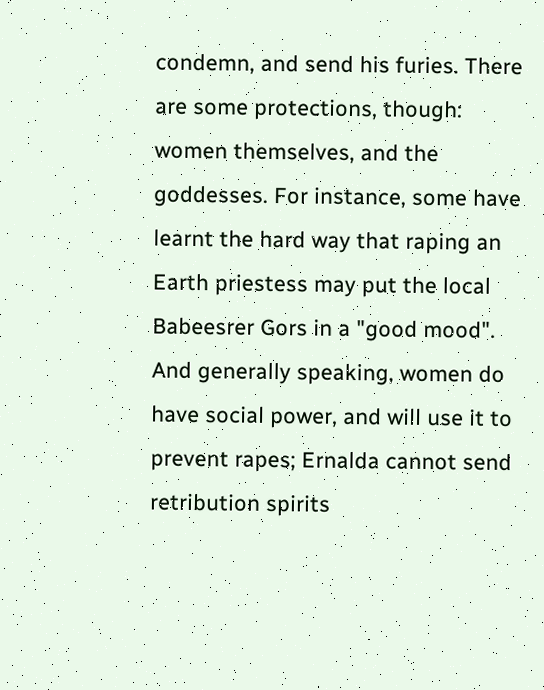condemn, and send his furies. There are some protections, though: women themselves, and the goddesses. For instance, some have learnt the hard way that raping an Earth priestess may put the local Babeesrer Gors in a "good mood". And generally speaking, women do have social power, and will use it to prevent rapes; Ernalda cannot send retribution spirits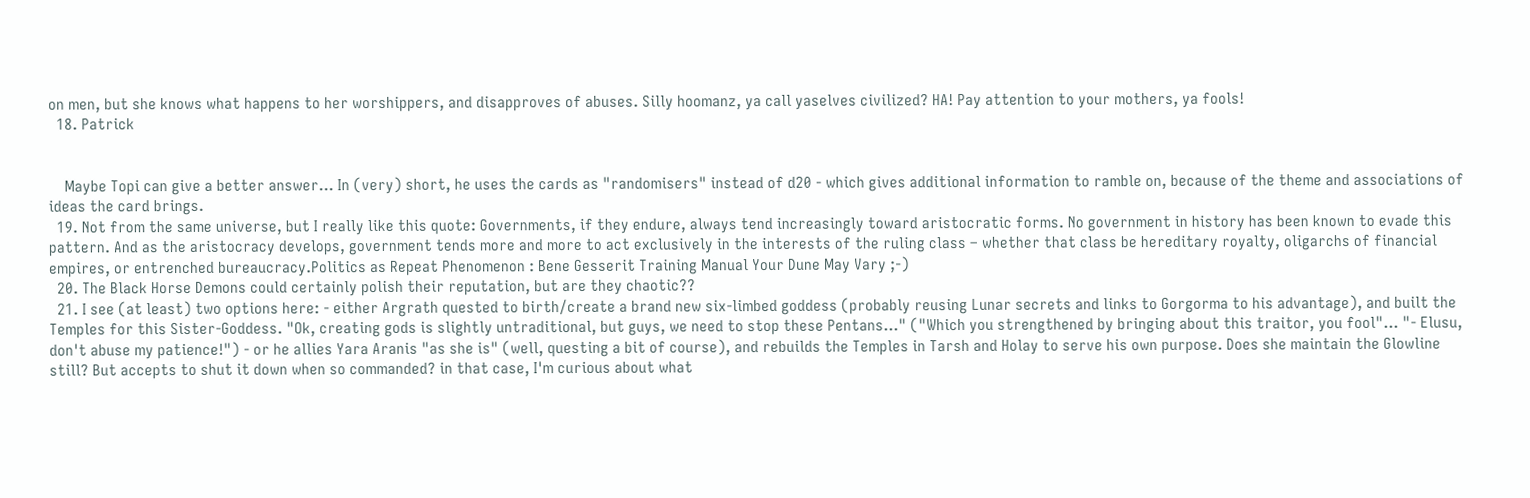on men, but she knows what happens to her worshippers, and disapproves of abuses. Silly hoomanz, ya call yaselves civilized? HA! Pay attention to your mothers, ya fools!
  18. Patrick


    Maybe Topi can give a better answer... In (very) short, he uses the cards as "randomisers" instead of d20 - which gives additional information to ramble on, because of the theme and associations of ideas the card brings.
  19. Not from the same universe, but I really like this quote: Governments, if they endure, always tend increasingly toward aristocratic forms. No government in history has been known to evade this pattern. And as the aristocracy develops, government tends more and more to act exclusively in the interests of the ruling class – whether that class be hereditary royalty, oligarchs of financial empires, or entrenched bureaucracy.Politics as Repeat Phenomenon : Bene Gesserit Training Manual Your Dune May Vary ;-)
  20. The Black Horse Demons could certainly polish their reputation, but are they chaotic??
  21. I see (at least) two options here: - either Argrath quested to birth/create a brand new six-limbed goddess (probably reusing Lunar secrets and links to Gorgorma to his advantage), and built the Temples for this Sister-Goddess. "Ok, creating gods is slightly untraditional, but guys, we need to stop these Pentans..." ("Which you strengthened by bringing about this traitor, you fool"... "- Elusu, don't abuse my patience!") - or he allies Yara Aranis "as she is" (well, questing a bit of course), and rebuilds the Temples in Tarsh and Holay to serve his own purpose. Does she maintain the Glowline still? But accepts to shut it down when so commanded? in that case, I'm curious about what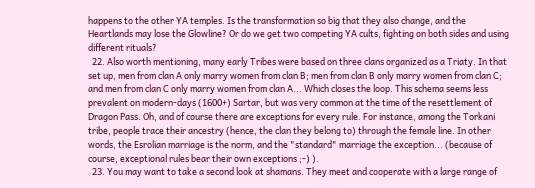happens to the other YA temples. Is the transformation so big that they also change, and the Heartlands may lose the Glowline? Or do we get two competing YA cults, fighting on both sides and using different rituals?
  22. Also worth mentioning, many early Tribes were based on three clans organized as a Triaty. In that set up, men from clan A only marry women from clan B; men from clan B only marry women from clan C; and men from clan C only marry women from clan A... Which closes the loop. This schema seems less prevalent on modern-days (1600+) Sartar, but was very common at the time of the resettlement of Dragon Pass. Oh, and of course there are exceptions for every rule. For instance, among the Torkani tribe, people trace their ancestry (hence, the clan they belong to) through the female line. In other words, the Esrolian marriage is the norm, and the "standard" marriage the exception... (because of course, exceptional rules bear their own exceptions ;-) ).
  23. You may want to take a second look at shamans. They meet and cooperate with a large range of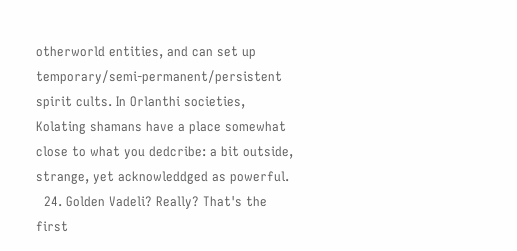otherworld entities, and can set up temporary/semi-permanent/persistent spirit cults. In Orlanthi societies, Kolating shamans have a place somewhat close to what you dedcribe: a bit outside, strange, yet acknowleddged as powerful.
  24. Golden Vadeli? Really? That's the first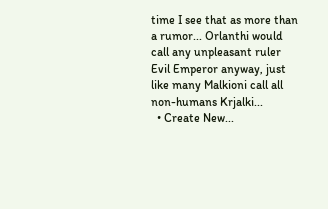time I see that as more than a rumor... Orlanthi would call any unpleasant ruler Evil Emperor anyway, just like many Malkioni call all non-humans Krjalki...
  • Create New...